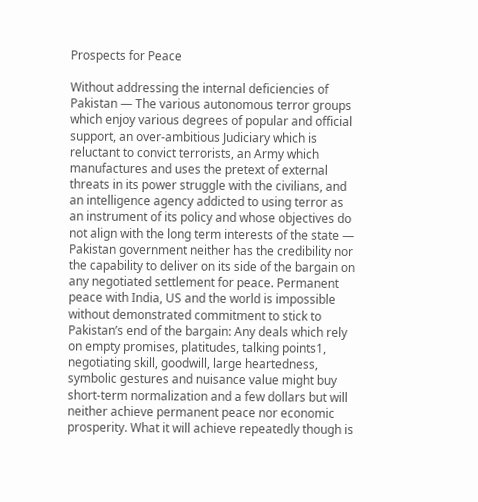Prospects for Peace

Without addressing the internal deficiencies of Pakistan — The various autonomous terror groups which enjoy various degrees of popular and official support, an over-ambitious Judiciary which is reluctant to convict terrorists, an Army which manufactures and uses the pretext of external threats in its power struggle with the civilians, and an intelligence agency addicted to using terror as an instrument of its policy and whose objectives do not align with the long term interests of the state — Pakistan government neither has the credibility nor the capability to deliver on its side of the bargain on any negotiated settlement for peace. Permanent peace with India, US and the world is impossible without demonstrated commitment to stick to Pakistan’s end of the bargain: Any deals which rely on empty promises, platitudes, talking points1, negotiating skill, goodwill, large heartedness, symbolic gestures and nuisance value might buy short-term normalization and a few dollars but will neither achieve permanent peace nor economic prosperity. What it will achieve repeatedly though is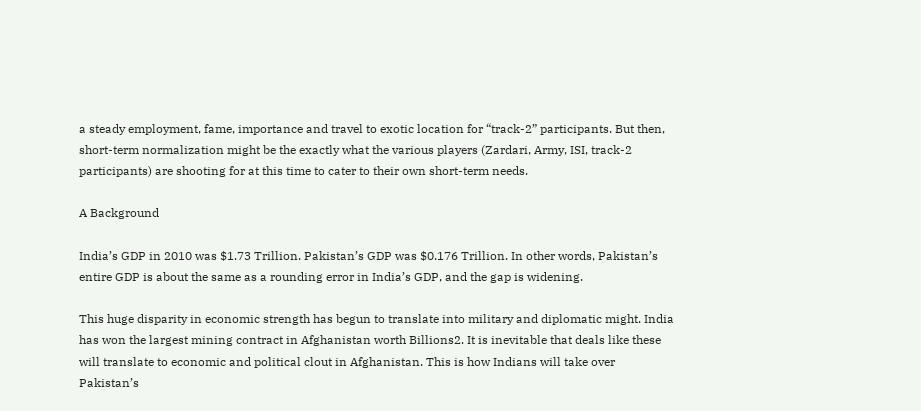a steady employment, fame, importance and travel to exotic location for “track-2” participants. But then, short-term normalization might be the exactly what the various players (Zardari, Army, ISI, track-2 participants) are shooting for at this time to cater to their own short-term needs.

A Background

India’s GDP in 2010 was $1.73 Trillion. Pakistan’s GDP was $0.176 Trillion. In other words, Pakistan’s entire GDP is about the same as a rounding error in India’s GDP, and the gap is widening.

This huge disparity in economic strength has begun to translate into military and diplomatic might. India has won the largest mining contract in Afghanistan worth Billions2. It is inevitable that deals like these will translate to economic and political clout in Afghanistan. This is how Indians will take over Pakistan’s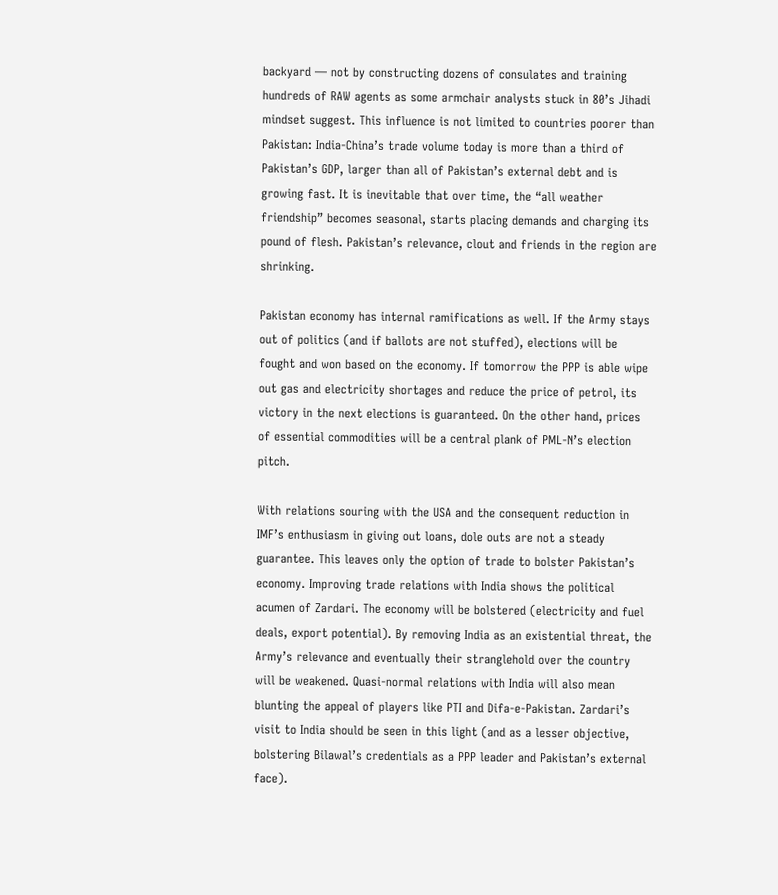backyard — not by constructing dozens of consulates and training hundreds of RAW agents as some armchair analysts stuck in 80’s Jihadi mindset suggest. This influence is not limited to countries poorer than Pakistan: India-China’s trade volume today is more than a third of Pakistan’s GDP, larger than all of Pakistan’s external debt and is growing fast. It is inevitable that over time, the “all weather friendship” becomes seasonal, starts placing demands and charging its pound of flesh. Pakistan’s relevance, clout and friends in the region are shrinking.

Pakistan economy has internal ramifications as well. If the Army stays out of politics (and if ballots are not stuffed), elections will be fought and won based on the economy. If tomorrow the PPP is able wipe out gas and electricity shortages and reduce the price of petrol, its victory in the next elections is guaranteed. On the other hand, prices of essential commodities will be a central plank of PML-N’s election pitch.

With relations souring with the USA and the consequent reduction in IMF’s enthusiasm in giving out loans, dole outs are not a steady guarantee. This leaves only the option of trade to bolster Pakistan’s economy. Improving trade relations with India shows the political acumen of Zardari. The economy will be bolstered (electricity and fuel deals, export potential). By removing India as an existential threat, the Army’s relevance and eventually their stranglehold over the country will be weakened. Quasi-normal relations with India will also mean blunting the appeal of players like PTI and Difa-e-Pakistan. Zardari’s visit to India should be seen in this light (and as a lesser objective, bolstering Bilawal’s credentials as a PPP leader and Pakistan’s external face).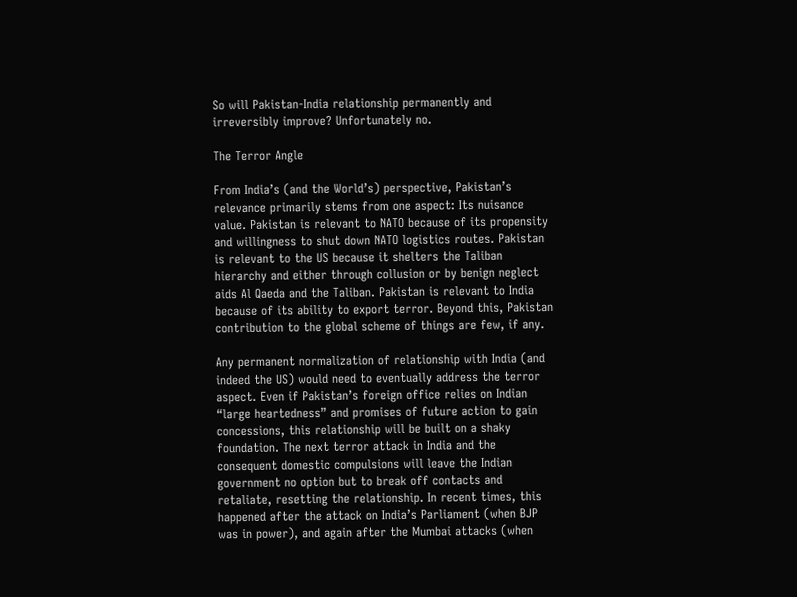So will Pakistan-India relationship permanently and irreversibly improve? Unfortunately no.

The Terror Angle

From India’s (and the World’s) perspective, Pakistan’s relevance primarily stems from one aspect: Its nuisance value. Pakistan is relevant to NATO because of its propensity and willingness to shut down NATO logistics routes. Pakistan is relevant to the US because it shelters the Taliban hierarchy and either through collusion or by benign neglect aids Al Qaeda and the Taliban. Pakistan is relevant to India because of its ability to export terror. Beyond this, Pakistan contribution to the global scheme of things are few, if any.

Any permanent normalization of relationship with India (and indeed the US) would need to eventually address the terror aspect. Even if Pakistan’s foreign office relies on Indian “large heartedness” and promises of future action to gain concessions, this relationship will be built on a shaky foundation. The next terror attack in India and the consequent domestic compulsions will leave the Indian government no option but to break off contacts and retaliate, resetting the relationship. In recent times, this happened after the attack on India’s Parliament (when BJP was in power), and again after the Mumbai attacks (when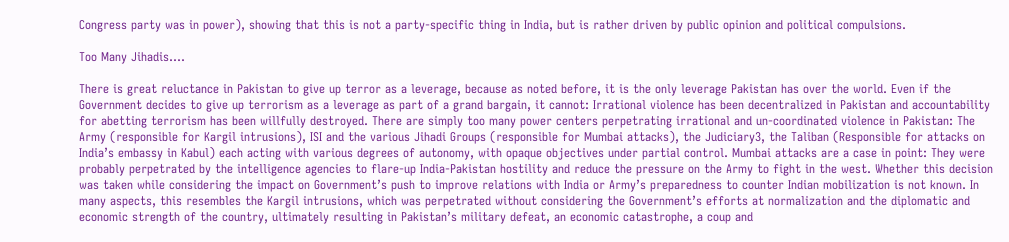Congress party was in power), showing that this is not a party-specific thing in India, but is rather driven by public opinion and political compulsions.

Too Many Jihadis….

There is great reluctance in Pakistan to give up terror as a leverage, because as noted before, it is the only leverage Pakistan has over the world. Even if the Government decides to give up terrorism as a leverage as part of a grand bargain, it cannot: Irrational violence has been decentralized in Pakistan and accountability for abetting terrorism has been willfully destroyed. There are simply too many power centers perpetrating irrational and un-coordinated violence in Pakistan: The Army (responsible for Kargil intrusions), ISI and the various Jihadi Groups (responsible for Mumbai attacks), the Judiciary3, the Taliban (Responsible for attacks on India’s embassy in Kabul) each acting with various degrees of autonomy, with opaque objectives under partial control. Mumbai attacks are a case in point: They were probably perpetrated by the intelligence agencies to flare-up India-Pakistan hostility and reduce the pressure on the Army to fight in the west. Whether this decision was taken while considering the impact on Government’s push to improve relations with India or Army’s preparedness to counter Indian mobilization is not known. In many aspects, this resembles the Kargil intrusions, which was perpetrated without considering the Government’s efforts at normalization and the diplomatic and economic strength of the country, ultimately resulting in Pakistan’s military defeat, an economic catastrophe, a coup and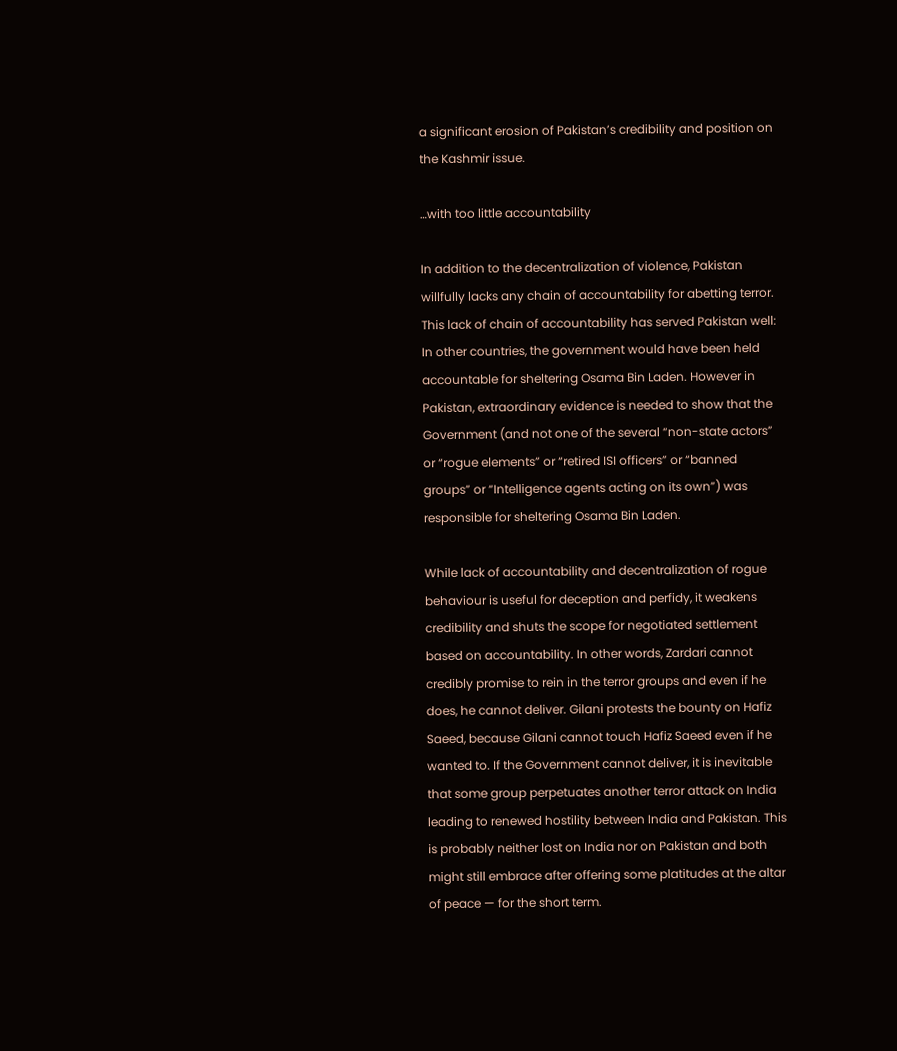a significant erosion of Pakistan’s credibility and position on the Kashmir issue.

…with too little accountability

In addition to the decentralization of violence, Pakistan willfully lacks any chain of accountability for abetting terror. This lack of chain of accountability has served Pakistan well: In other countries, the government would have been held accountable for sheltering Osama Bin Laden. However in Pakistan, extraordinary evidence is needed to show that the Government (and not one of the several “non-state actors” or “rogue elements” or “retired ISI officers” or “banned groups” or “Intelligence agents acting on its own”) was responsible for sheltering Osama Bin Laden.

While lack of accountability and decentralization of rogue behaviour is useful for deception and perfidy, it weakens credibility and shuts the scope for negotiated settlement based on accountability. In other words, Zardari cannot credibly promise to rein in the terror groups and even if he does, he cannot deliver. Gilani protests the bounty on Hafiz Saeed, because Gilani cannot touch Hafiz Saeed even if he wanted to. If the Government cannot deliver, it is inevitable that some group perpetuates another terror attack on India leading to renewed hostility between India and Pakistan. This is probably neither lost on India nor on Pakistan and both might still embrace after offering some platitudes at the altar of peace — for the short term.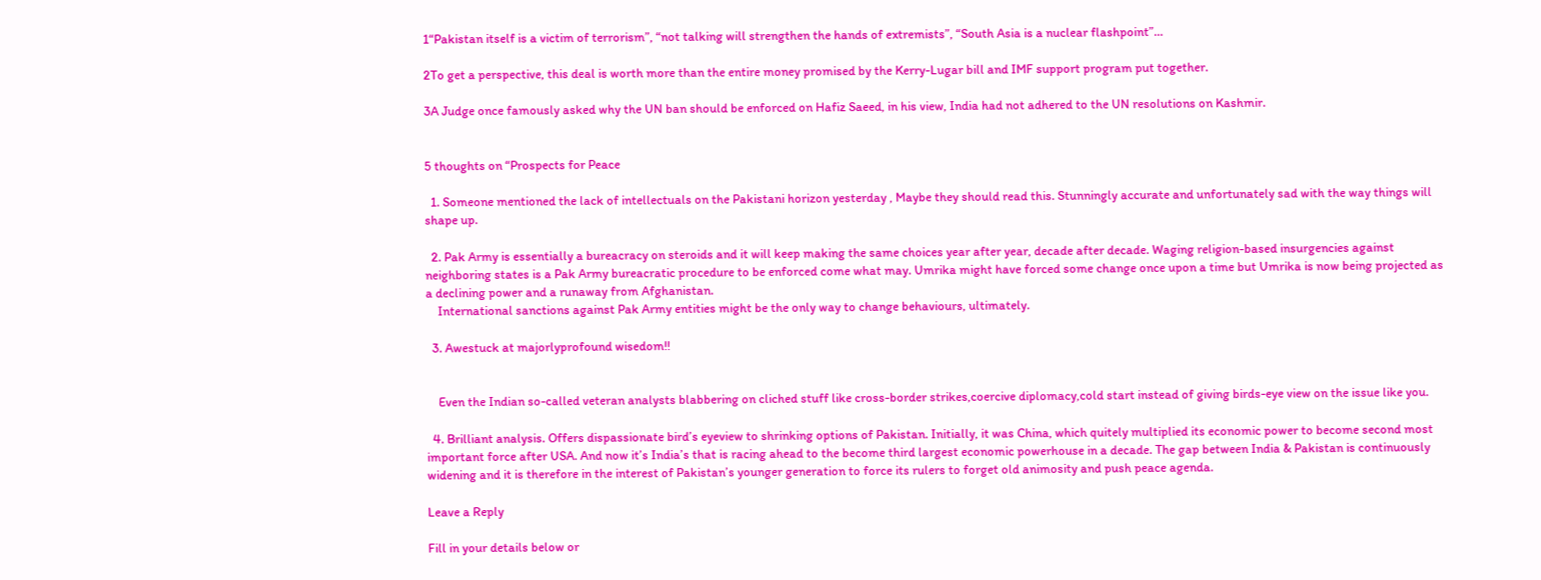1“Pakistan itself is a victim of terrorism”, “not talking will strengthen the hands of extremists”, “South Asia is a nuclear flashpoint”…

2To get a perspective, this deal is worth more than the entire money promised by the Kerry-Lugar bill and IMF support program put together.

3A Judge once famously asked why the UN ban should be enforced on Hafiz Saeed, in his view, India had not adhered to the UN resolutions on Kashmir.


5 thoughts on “Prospects for Peace

  1. Someone mentioned the lack of intellectuals on the Pakistani horizon yesterday , Maybe they should read this. Stunningly accurate and unfortunately sad with the way things will shape up.

  2. Pak Army is essentially a bureacracy on steroids and it will keep making the same choices year after year, decade after decade. Waging religion-based insurgencies against neighboring states is a Pak Army bureacratic procedure to be enforced come what may. Umrika might have forced some change once upon a time but Umrika is now being projected as a declining power and a runaway from Afghanistan.
    International sanctions against Pak Army entities might be the only way to change behaviours, ultimately.

  3. Awestuck at majorlyprofound wisedom!!


    Even the Indian so-called veteran analysts blabbering on cliched stuff like cross-border strikes,coercive diplomacy,cold start instead of giving birds-eye view on the issue like you.

  4. Brilliant analysis. Offers dispassionate bird’s eyeview to shrinking options of Pakistan. Initially, it was China, which quitely multiplied its economic power to become second most important force after USA. And now it’s India’s that is racing ahead to the become third largest economic powerhouse in a decade. The gap between India & Pakistan is continuously widening and it is therefore in the interest of Pakistan’s younger generation to force its rulers to forget old animosity and push peace agenda.

Leave a Reply

Fill in your details below or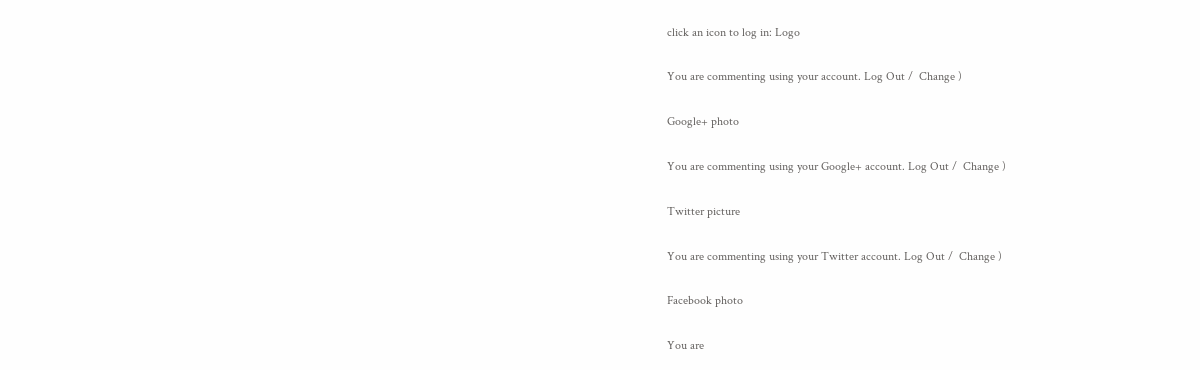click an icon to log in: Logo

You are commenting using your account. Log Out /  Change )

Google+ photo

You are commenting using your Google+ account. Log Out /  Change )

Twitter picture

You are commenting using your Twitter account. Log Out /  Change )

Facebook photo

You are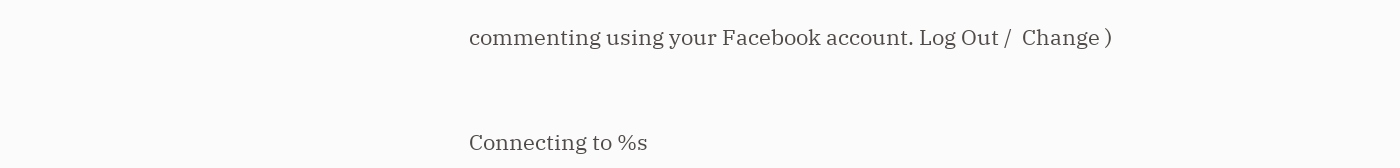commenting using your Facebook account. Log Out /  Change )


Connecting to %s